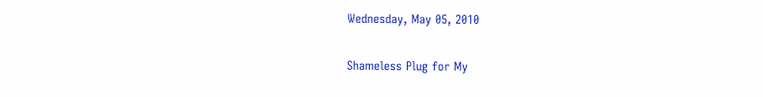Wednesday, May 05, 2010

Shameless Plug for My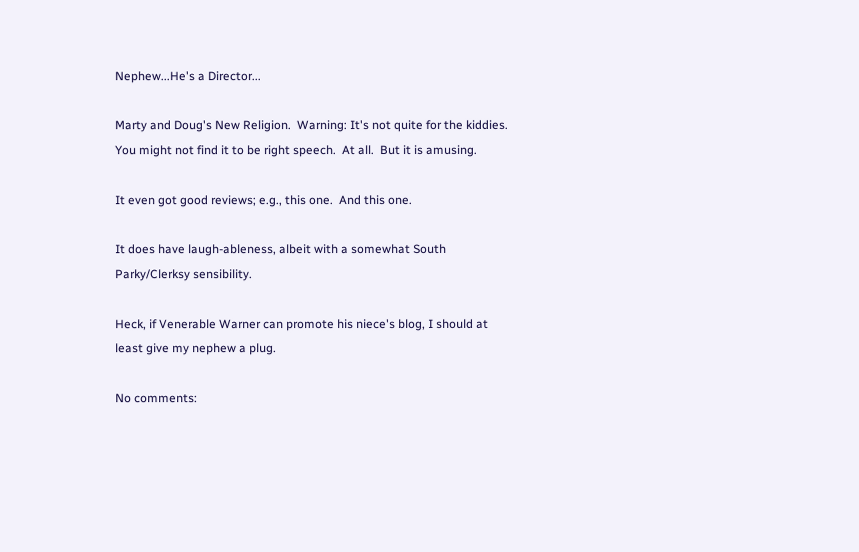Nephew...He's a Director...

Marty and Doug's New Religion.  Warning: It's not quite for the kiddies.  You might not find it to be right speech.  At all.  But it is amusing.

It even got good reviews; e.g., this one.  And this one.

It does have laugh-ableness, albeit with a somewhat South Parky/Clerksy sensibility.

Heck, if Venerable Warner can promote his niece's blog, I should at least give my nephew a plug.

No comments: